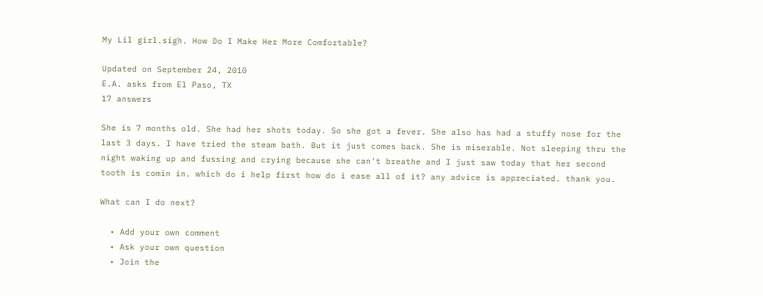My Lil girl.sigh. How Do I Make Her More Comfortable?

Updated on September 24, 2010
E.A. asks from El Paso, TX
17 answers

She is 7 months old. She had her shots today. So she got a fever. She also has had a stuffy nose for the last 3 days. I have tried the steam bath. But it just comes back. She is miserable. Not sleeping thru the night waking up and fussing and crying because she can't breathe and I just saw today that her second tooth is comin in. which do i help first how do i ease all of it? any advice is appreciated. thank you.

What can I do next?

  • Add your own comment
  • Ask your own question
  • Join the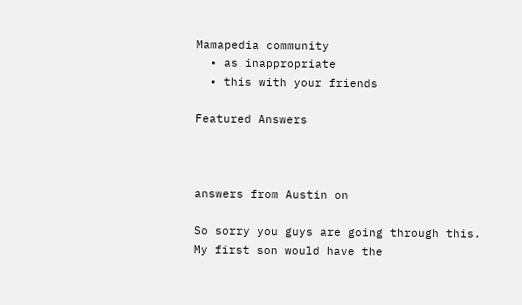Mamapedia community
  • as inappropriate
  • this with your friends

Featured Answers



answers from Austin on

So sorry you guys are going through this. My first son would have the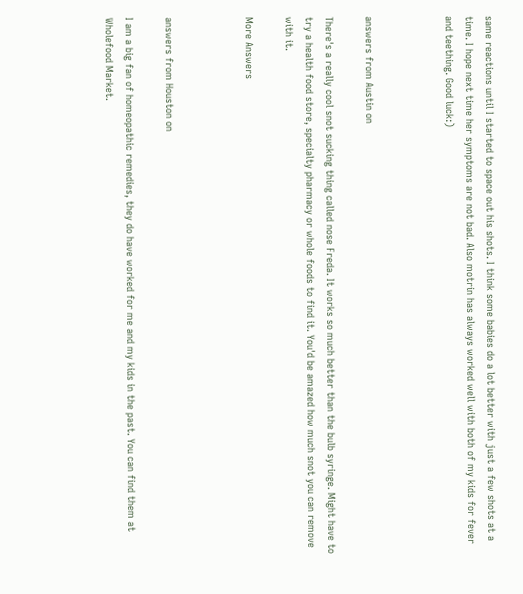same reactions until I started to space out his shots. I think some babies do a lot better with just a few shots at a time. I hope next time her symptoms are not bad. Also motrin has always worked well with both of my kids for fever and teething. Good luck:)



answers from Austin on

There's a really cool snot sucking thing called nose Freda. It works so much better than the bulb syringe. Might have to try a health food store, specialty pharmacy or whole foods to find it. You'd be amazed how much snot you can remove with it.

More Answers



answers from Houston on

I am a big fan of homeopathic remedies, they do have worked for me and my kids in the past. You can find them at Wholefood Market.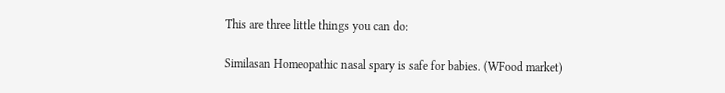This are three little things you can do:

Similasan Homeopathic nasal spary is safe for babies. (WFood market)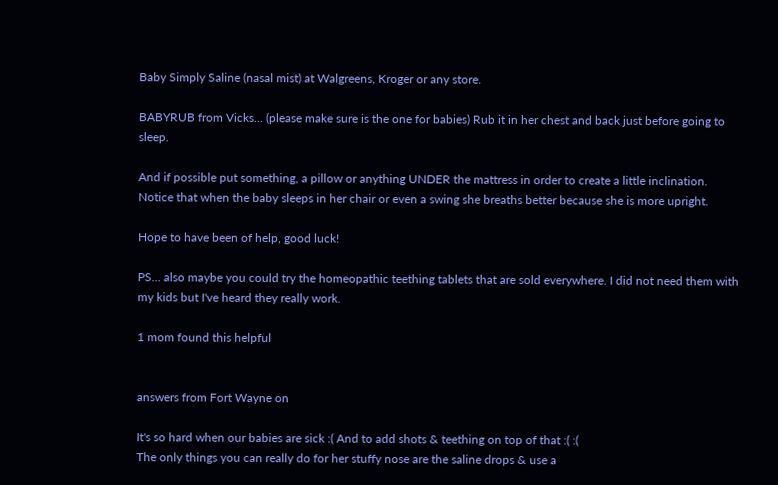Baby Simply Saline (nasal mist) at Walgreens, Kroger or any store.

BABYRUB from Vicks... (please make sure is the one for babies) Rub it in her chest and back just before going to sleep.

And if possible put something, a pillow or anything UNDER the mattress in order to create a little inclination. Notice that when the baby sleeps in her chair or even a swing she breaths better because she is more upright.

Hope to have been of help, good luck!

PS... also maybe you could try the homeopathic teething tablets that are sold everywhere. I did not need them with my kids but I've heard they really work.

1 mom found this helpful


answers from Fort Wayne on

It's so hard when our babies are sick :( And to add shots & teething on top of that :( :(
The only things you can really do for her stuffy nose are the saline drops & use a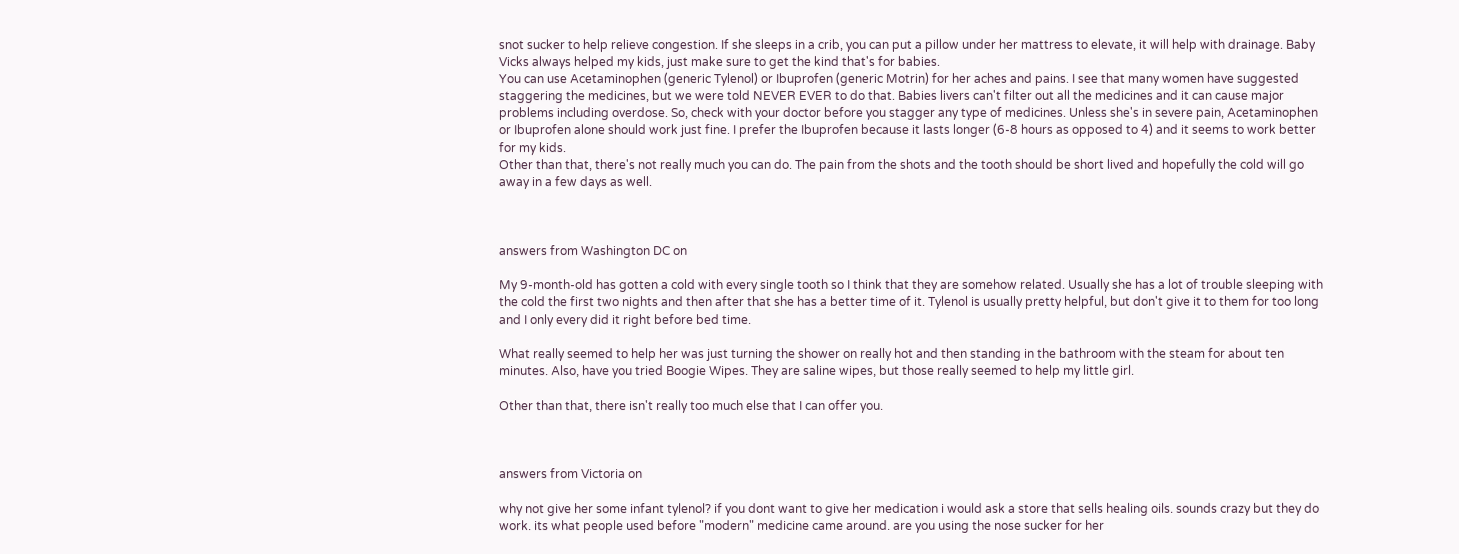snot sucker to help relieve congestion. If she sleeps in a crib, you can put a pillow under her mattress to elevate, it will help with drainage. Baby Vicks always helped my kids, just make sure to get the kind that's for babies.
You can use Acetaminophen (generic Tylenol) or Ibuprofen (generic Motrin) for her aches and pains. I see that many women have suggested staggering the medicines, but we were told NEVER EVER to do that. Babies livers can't filter out all the medicines and it can cause major problems including overdose. So, check with your doctor before you stagger any type of medicines. Unless she's in severe pain, Acetaminophen or Ibuprofen alone should work just fine. I prefer the Ibuprofen because it lasts longer (6-8 hours as opposed to 4) and it seems to work better for my kids.
Other than that, there's not really much you can do. The pain from the shots and the tooth should be short lived and hopefully the cold will go away in a few days as well.



answers from Washington DC on

My 9-month-old has gotten a cold with every single tooth so I think that they are somehow related. Usually she has a lot of trouble sleeping with the cold the first two nights and then after that she has a better time of it. Tylenol is usually pretty helpful, but don't give it to them for too long and I only every did it right before bed time.

What really seemed to help her was just turning the shower on really hot and then standing in the bathroom with the steam for about ten minutes. Also, have you tried Boogie Wipes. They are saline wipes, but those really seemed to help my little girl.

Other than that, there isn't really too much else that I can offer you.



answers from Victoria on

why not give her some infant tylenol? if you dont want to give her medication i would ask a store that sells healing oils. sounds crazy but they do work. its what people used before "modern" medicine came around. are you using the nose sucker for her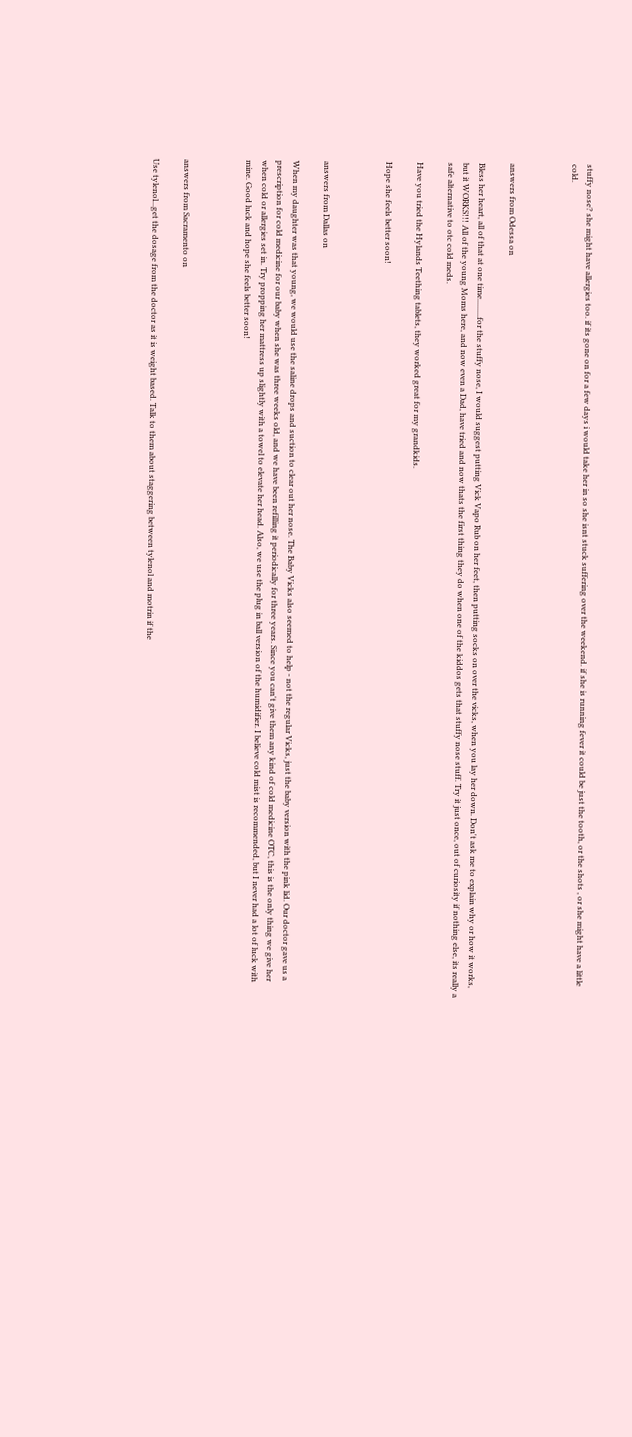stuffy nose? she might have allergies too. if its gone on for a few days i would take her in so she isnt stuck suffering over the weekend. if she is running fever it could be just the tooth, or the shots , or she might have a little cold.



answers from Odessa on

Bless her heart, all of that at one time.........for the stuffy nose, I would suggest putting Vick Vapo Rub on her feet, then putting socks on over the vicks, when you lay her down. Don't ask me to explain why or how it works, but it WORKS!!! All of the young Moms here, and now even a Dad, have tried and now thats the first thing they do when one of the kiddos gets that stuffy nose stuff. Try it just once, out of curiosity if nothing else, its really a safe alternative to otc cold meds.

Have you tried the Hylands Teething tablets, they worked great for my grandkids.

Hope she feels better soon!



answers from Dallas on

When my daughter was that young, we would use the saline drops and suction to clear out her nose. The Baby Vicks also seemed to help - not the regular Vicks, just the baby version with the pink lid. Our doctor gave us a prescription for cold medicine for our baby when she was three weeks old, and we have been refilling it periodically for three years. Since you can't give them any kind of cold medicine OTC, this is the only thing we give her when cold or allergies set in. Try propping her mattress up slightly with a towel to elevate her head. Also, we use the plug in ball version of the humidifier. I believe cold mist is recommended, but I never had a lot of luck with mine. Good luck and hope she feels better soon!



answers from Sacramento on

Use tylenol...get the dosage from the doctor as it is weight based. Talk to them about staggering between tylenol and motrin if the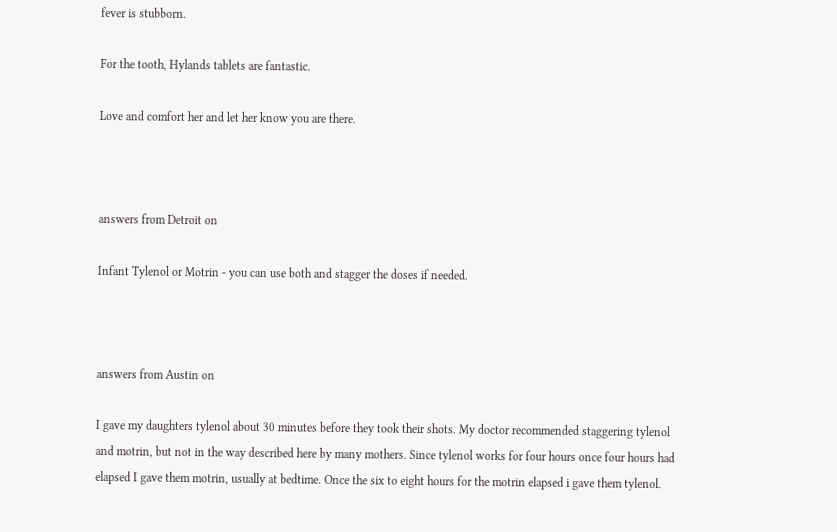fever is stubborn.

For the tooth, Hylands tablets are fantastic.

Love and comfort her and let her know you are there.



answers from Detroit on

Infant Tylenol or Motrin - you can use both and stagger the doses if needed.



answers from Austin on

I gave my daughters tylenol about 30 minutes before they took their shots. My doctor recommended staggering tylenol and motrin, but not in the way described here by many mothers. Since tylenol works for four hours once four hours had elapsed I gave them motrin, usually at bedtime. Once the six to eight hours for the motrin elapsed i gave them tylenol.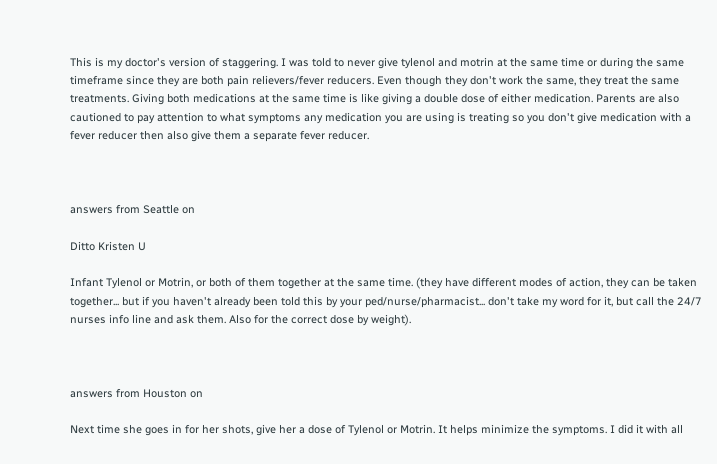This is my doctor's version of staggering. I was told to never give tylenol and motrin at the same time or during the same timeframe since they are both pain relievers/fever reducers. Even though they don't work the same, they treat the same treatments. Giving both medications at the same time is like giving a double dose of either medication. Parents are also cautioned to pay attention to what symptoms any medication you are using is treating so you don't give medication with a fever reducer then also give them a separate fever reducer.



answers from Seattle on

Ditto Kristen U

Infant Tylenol or Motrin, or both of them together at the same time. (they have different modes of action, they can be taken together... but if you haven't already been told this by your ped/nurse/pharmacist... don't take my word for it, but call the 24/7 nurses info line and ask them. Also for the correct dose by weight).



answers from Houston on

Next time she goes in for her shots, give her a dose of Tylenol or Motrin. It helps minimize the symptoms. I did it with all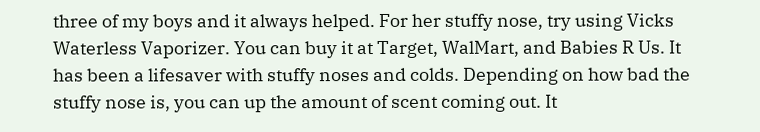three of my boys and it always helped. For her stuffy nose, try using Vicks Waterless Vaporizer. You can buy it at Target, WalMart, and Babies R Us. It has been a lifesaver with stuffy noses and colds. Depending on how bad the stuffy nose is, you can up the amount of scent coming out. It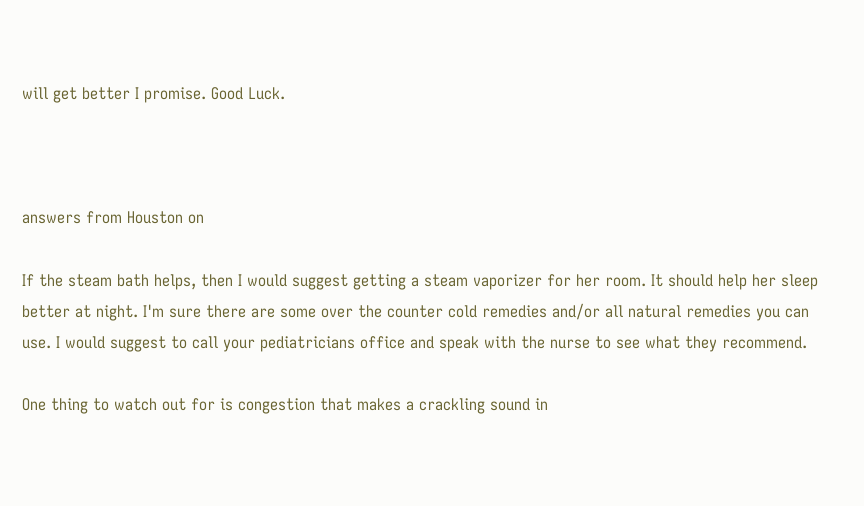will get better I promise. Good Luck.



answers from Houston on

If the steam bath helps, then I would suggest getting a steam vaporizer for her room. It should help her sleep better at night. I'm sure there are some over the counter cold remedies and/or all natural remedies you can use. I would suggest to call your pediatricians office and speak with the nurse to see what they recommend.

One thing to watch out for is congestion that makes a crackling sound in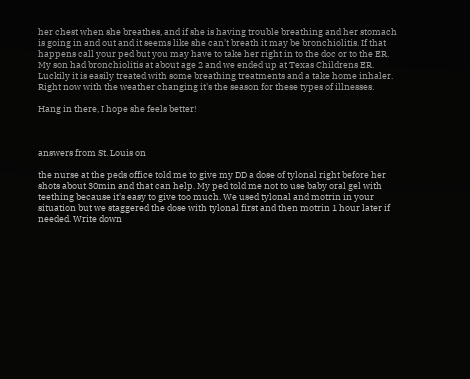her chest when she breathes, and if she is having trouble breathing and her stomach is going in and out and it seems like she can't breath it may be bronchiolitis. If that happens call your ped but you may have to take her right in to the doc or to the ER. My son had bronchiolitis at about age 2 and we ended up at Texas Childrens ER. Luckily it is easily treated with some breathing treatments and a take home inhaler. Right now with the weather changing it's the season for these types of illnesses.

Hang in there, I hope she feels better!



answers from St. Louis on

the nurse at the peds office told me to give my DD a dose of tylonal right before her shots about 30min and that can help. My ped told me not to use baby oral gel with teething because it's easy to give too much. We used tylonal and motrin in your situation but we staggered the dose with tylonal first and then motrin 1 hour later if needed. Write down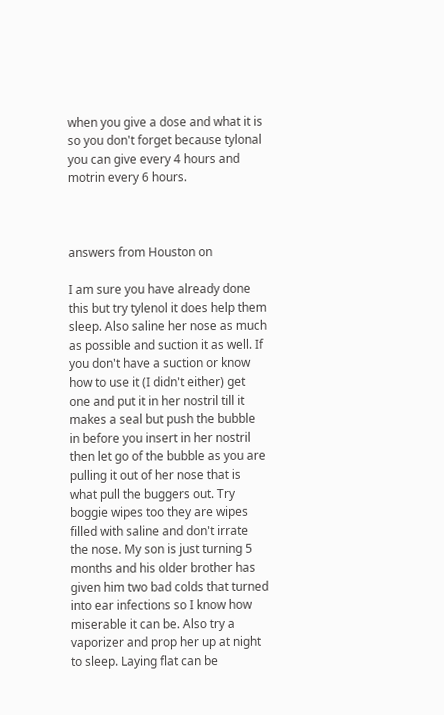when you give a dose and what it is so you don't forget because tylonal you can give every 4 hours and motrin every 6 hours.



answers from Houston on

I am sure you have already done this but try tylenol it does help them sleep. Also saline her nose as much as possible and suction it as well. If you don't have a suction or know how to use it (I didn't either) get one and put it in her nostril till it makes a seal but push the bubble in before you insert in her nostril then let go of the bubble as you are pulling it out of her nose that is what pull the buggers out. Try boggie wipes too they are wipes filled with saline and don't irrate the nose. My son is just turning 5 months and his older brother has given him two bad colds that turned into ear infections so I know how miserable it can be. Also try a vaporizer and prop her up at night to sleep. Laying flat can be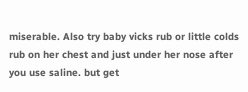miserable. Also try baby vicks rub or little colds rub on her chest and just under her nose after you use saline. but get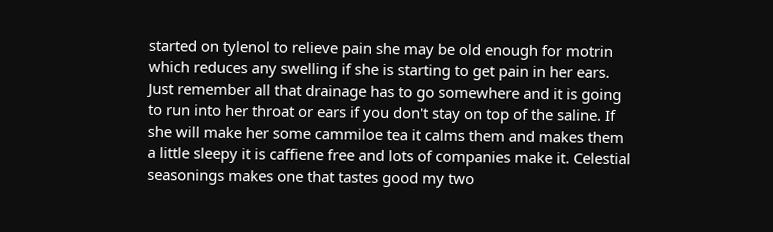started on tylenol to relieve pain she may be old enough for motrin which reduces any swelling if she is starting to get pain in her ears. Just remember all that drainage has to go somewhere and it is going to run into her throat or ears if you don't stay on top of the saline. If she will make her some cammiloe tea it calms them and makes them a little sleepy it is caffiene free and lots of companies make it. Celestial seasonings makes one that tastes good my two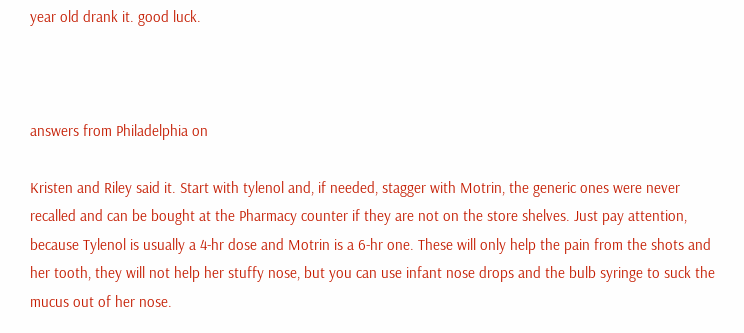year old drank it. good luck.



answers from Philadelphia on

Kristen and Riley said it. Start with tylenol and, if needed, stagger with Motrin, the generic ones were never recalled and can be bought at the Pharmacy counter if they are not on the store shelves. Just pay attention, because Tylenol is usually a 4-hr dose and Motrin is a 6-hr one. These will only help the pain from the shots and her tooth, they will not help her stuffy nose, but you can use infant nose drops and the bulb syringe to suck the mucus out of her nose.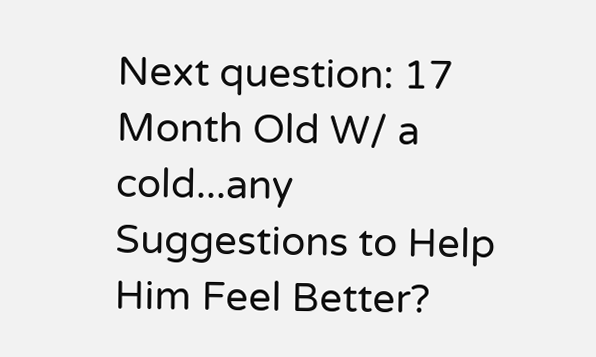Next question: 17 Month Old W/ a cold...any Suggestions to Help Him Feel Better?